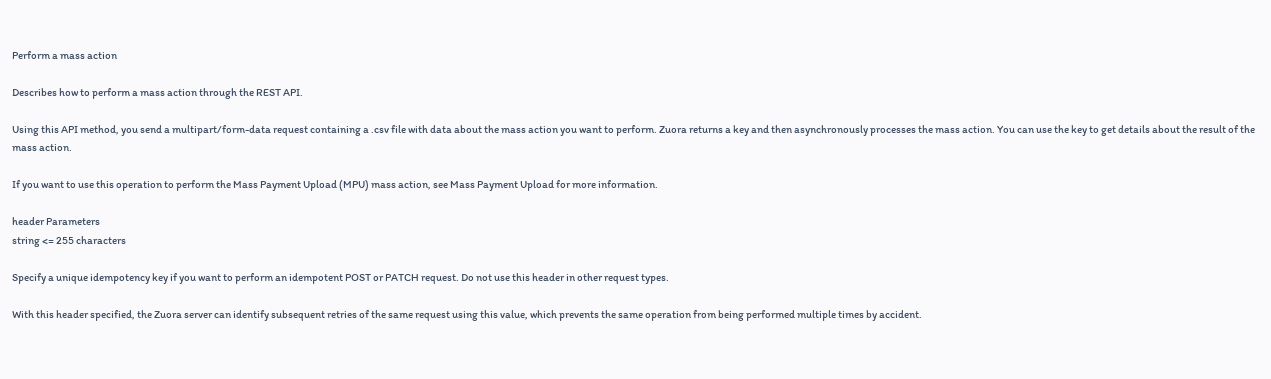Perform a mass action

Describes how to perform a mass action through the REST API.

Using this API method, you send a multipart/form-data request containing a .csv file with data about the mass action you want to perform. Zuora returns a key and then asynchronously processes the mass action. You can use the key to get details about the result of the mass action.

If you want to use this operation to perform the Mass Payment Upload (MPU) mass action, see Mass Payment Upload for more information.

header Parameters
string <= 255 characters

Specify a unique idempotency key if you want to perform an idempotent POST or PATCH request. Do not use this header in other request types.

With this header specified, the Zuora server can identify subsequent retries of the same request using this value, which prevents the same operation from being performed multiple times by accident.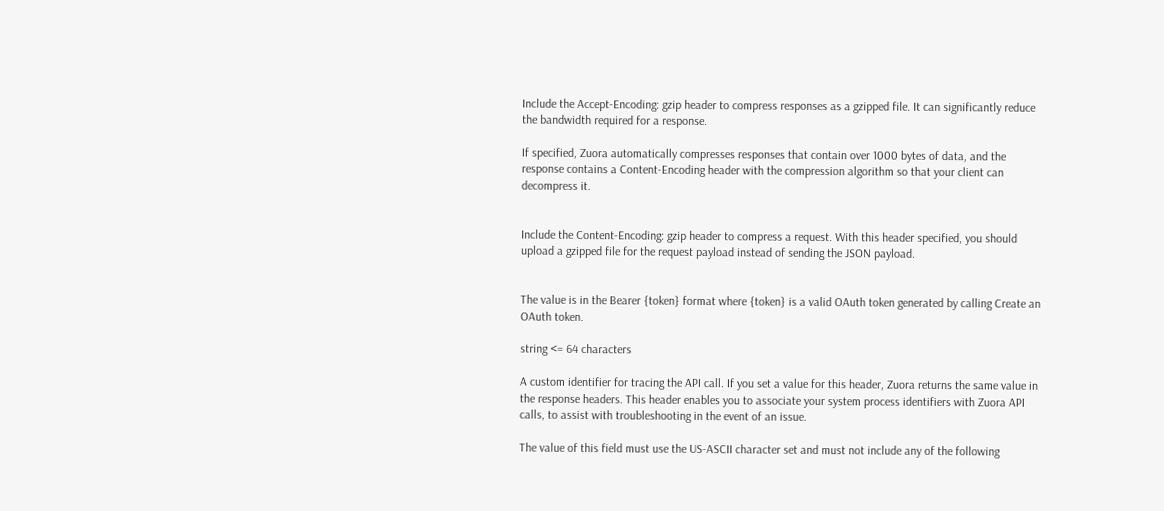Include the Accept-Encoding: gzip header to compress responses as a gzipped file. It can significantly reduce the bandwidth required for a response.

If specified, Zuora automatically compresses responses that contain over 1000 bytes of data, and the response contains a Content-Encoding header with the compression algorithm so that your client can decompress it.


Include the Content-Encoding: gzip header to compress a request. With this header specified, you should upload a gzipped file for the request payload instead of sending the JSON payload.


The value is in the Bearer {token} format where {token} is a valid OAuth token generated by calling Create an OAuth token.

string <= 64 characters

A custom identifier for tracing the API call. If you set a value for this header, Zuora returns the same value in the response headers. This header enables you to associate your system process identifiers with Zuora API calls, to assist with troubleshooting in the event of an issue.

The value of this field must use the US-ASCII character set and must not include any of the following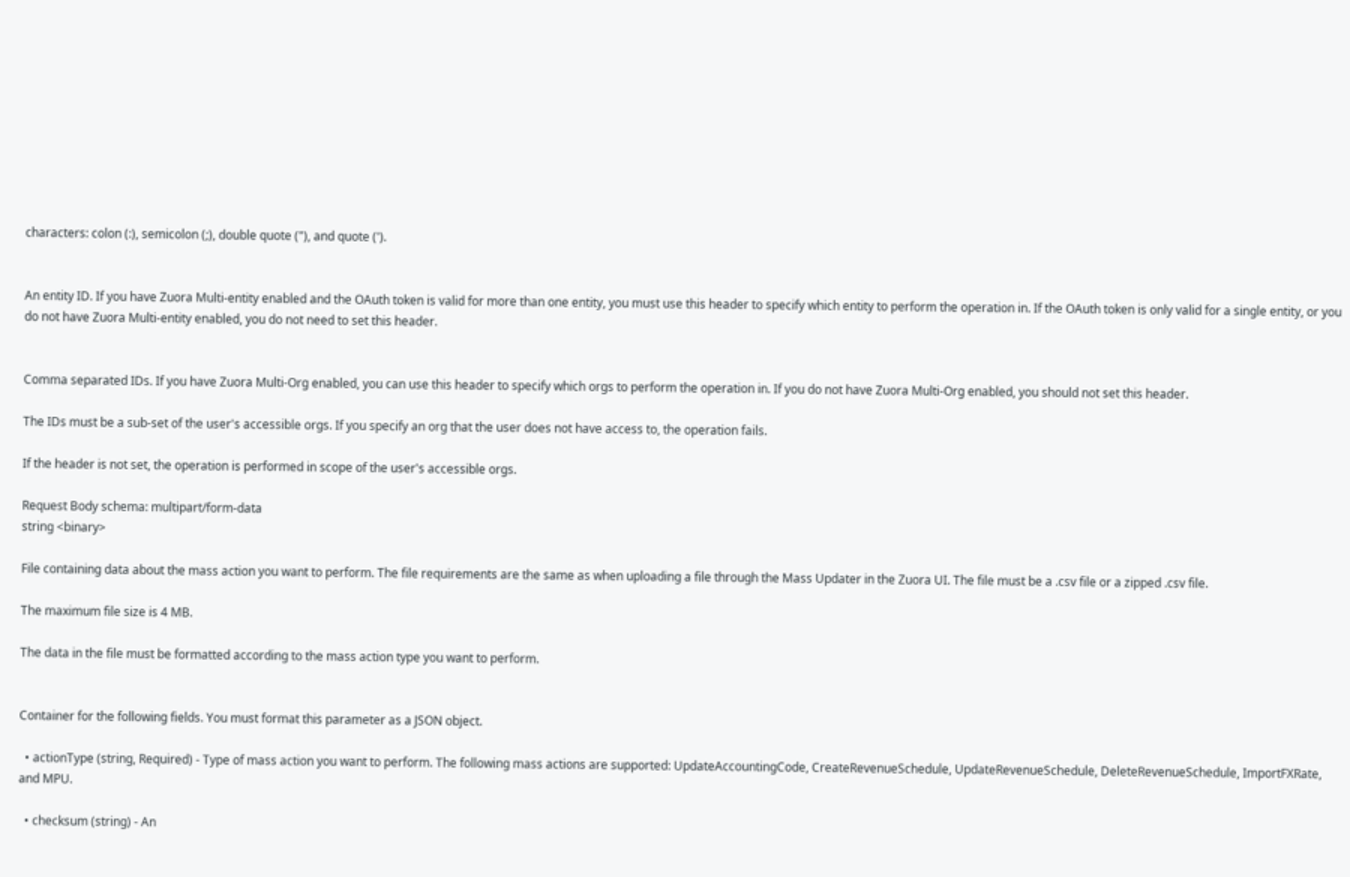characters: colon (:), semicolon (;), double quote ("), and quote (').


An entity ID. If you have Zuora Multi-entity enabled and the OAuth token is valid for more than one entity, you must use this header to specify which entity to perform the operation in. If the OAuth token is only valid for a single entity, or you do not have Zuora Multi-entity enabled, you do not need to set this header.


Comma separated IDs. If you have Zuora Multi-Org enabled, you can use this header to specify which orgs to perform the operation in. If you do not have Zuora Multi-Org enabled, you should not set this header.

The IDs must be a sub-set of the user's accessible orgs. If you specify an org that the user does not have access to, the operation fails.

If the header is not set, the operation is performed in scope of the user's accessible orgs.

Request Body schema: multipart/form-data
string <binary>

File containing data about the mass action you want to perform. The file requirements are the same as when uploading a file through the Mass Updater in the Zuora UI. The file must be a .csv file or a zipped .csv file.

The maximum file size is 4 MB.

The data in the file must be formatted according to the mass action type you want to perform.


Container for the following fields. You must format this parameter as a JSON object.

  • actionType (string, Required) - Type of mass action you want to perform. The following mass actions are supported: UpdateAccountingCode, CreateRevenueSchedule, UpdateRevenueSchedule, DeleteRevenueSchedule, ImportFXRate, and MPU.

  • checksum (string) - An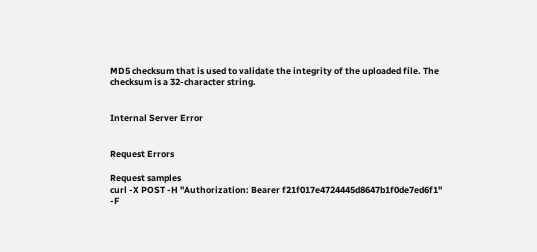MD5 checksum that is used to validate the integrity of the uploaded file. The checksum is a 32-character string.


Internal Server Error


Request Errors

Request samples
curl -X POST -H "Authorization: Bearer f21f017e4724445d8647b1f0de7ed6f1" -F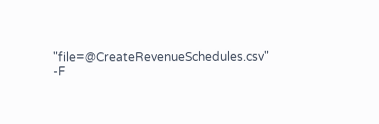"file=@CreateRevenueSchedules.csv" -F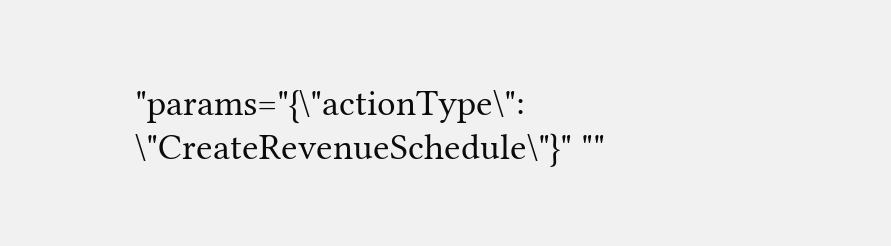"params="{\"actionType\": \"CreateRevenueSchedule\"}" ""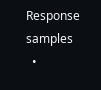Response samples
  •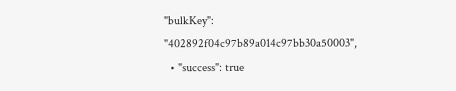"bulkKey": "402892f04c97b89a014c97bb30a50003",
  • "success": true